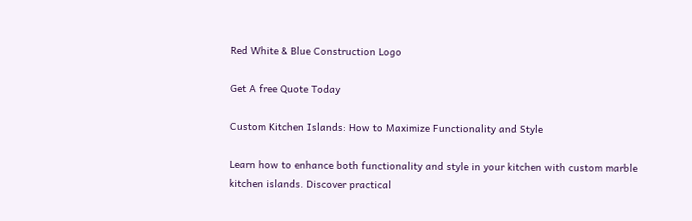Red White & Blue Construction Logo

Get A free Quote Today

Custom Kitchen Islands: How to Maximize Functionality and Style

Learn how to enhance both functionality and style in your kitchen with custom marble kitchen islands. Discover practical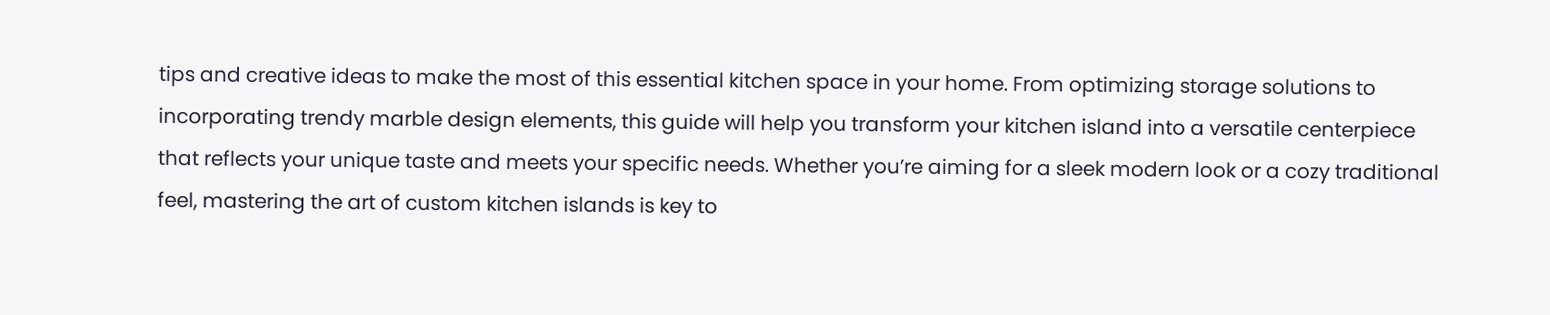tips and creative ideas to make the most of this essential kitchen space in your home. From optimizing storage solutions to incorporating trendy marble design elements, this guide will help you transform your kitchen island into a versatile centerpiece that reflects your unique taste and meets your specific needs. Whether you’re aiming for a sleek modern look or a cozy traditional feel, mastering the art of custom kitchen islands is key to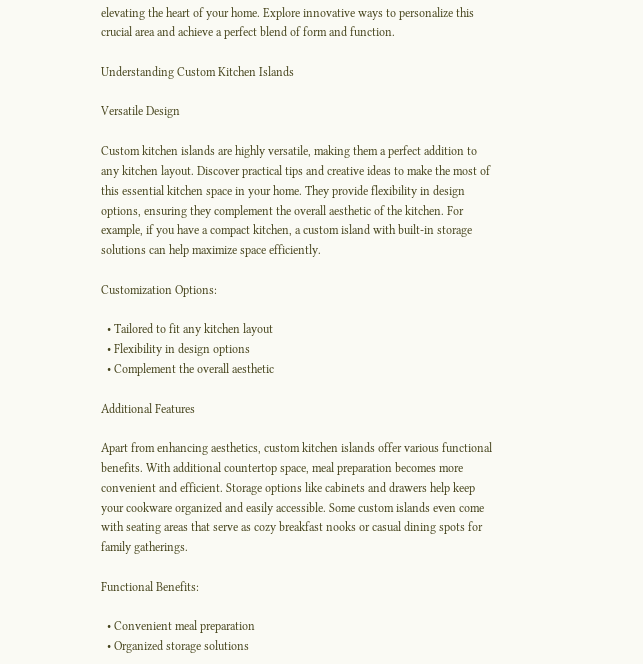elevating the heart of your home. Explore innovative ways to personalize this crucial area and achieve a perfect blend of form and function.

Understanding Custom Kitchen Islands

Versatile Design

Custom kitchen islands are highly versatile, making them a perfect addition to any kitchen layout. Discover practical tips and creative ideas to make the most of this essential kitchen space in your home. They provide flexibility in design options, ensuring they complement the overall aesthetic of the kitchen. For example, if you have a compact kitchen, a custom island with built-in storage solutions can help maximize space efficiently.

Customization Options:

  • Tailored to fit any kitchen layout
  • Flexibility in design options
  • Complement the overall aesthetic

Additional Features

Apart from enhancing aesthetics, custom kitchen islands offer various functional benefits. With additional countertop space, meal preparation becomes more convenient and efficient. Storage options like cabinets and drawers help keep your cookware organized and easily accessible. Some custom islands even come with seating areas that serve as cozy breakfast nooks or casual dining spots for family gatherings.

Functional Benefits:

  • Convenient meal preparation
  • Organized storage solutions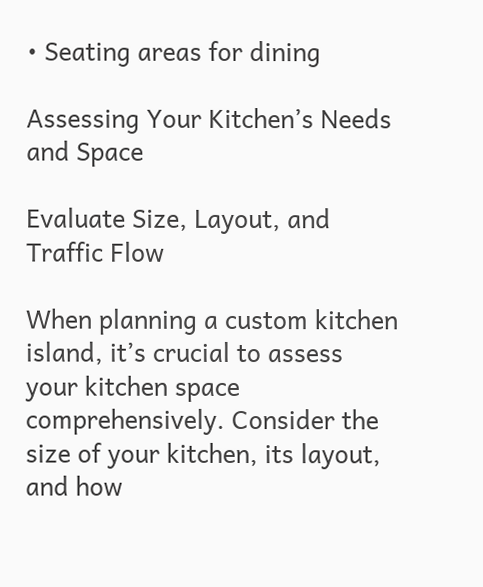• Seating areas for dining

Assessing Your Kitchen’s Needs and Space

Evaluate Size, Layout, and Traffic Flow

When planning a custom kitchen island, it’s crucial to assess your kitchen space comprehensively. Consider the size of your kitchen, its layout, and how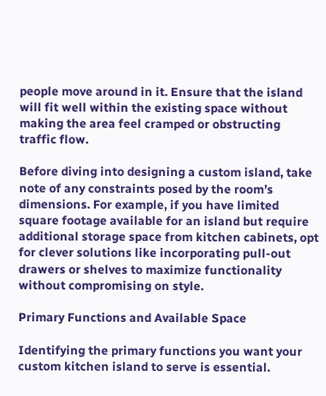people move around in it. Ensure that the island will fit well within the existing space without making the area feel cramped or obstructing traffic flow.

Before diving into designing a custom island, take note of any constraints posed by the room’s dimensions. For example, if you have limited square footage available for an island but require additional storage space from kitchen cabinets, opt for clever solutions like incorporating pull-out drawers or shelves to maximize functionality without compromising on style.

Primary Functions and Available Space

Identifying the primary functions you want your custom kitchen island to serve is essential.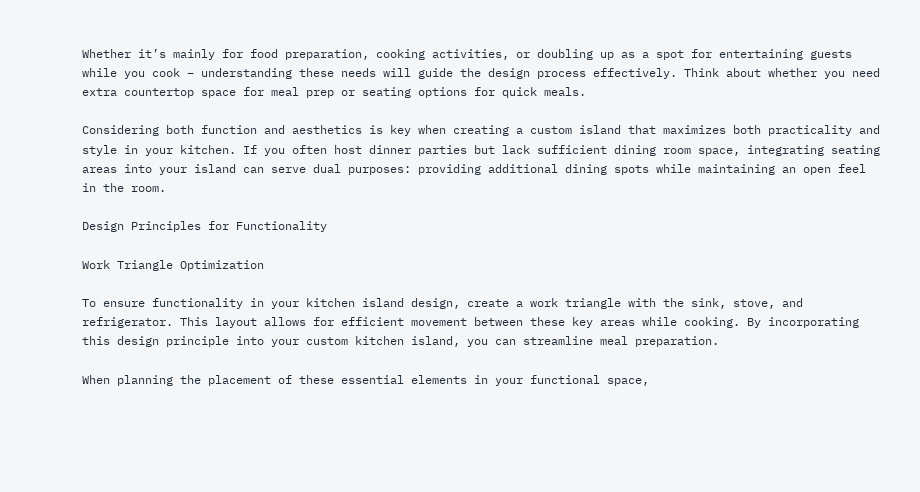Whether it’s mainly for food preparation, cooking activities, or doubling up as a spot for entertaining guests while you cook – understanding these needs will guide the design process effectively. Think about whether you need extra countertop space for meal prep or seating options for quick meals.

Considering both function and aesthetics is key when creating a custom island that maximizes both practicality and style in your kitchen. If you often host dinner parties but lack sufficient dining room space, integrating seating areas into your island can serve dual purposes: providing additional dining spots while maintaining an open feel in the room.

Design Principles for Functionality

Work Triangle Optimization

To ensure functionality in your kitchen island design, create a work triangle with the sink, stove, and refrigerator. This layout allows for efficient movement between these key areas while cooking. By incorporating this design principle into your custom kitchen island, you can streamline meal preparation.

When planning the placement of these essential elements in your functional space,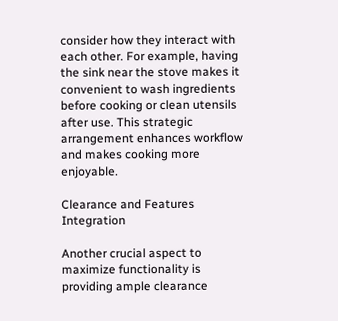consider how they interact with each other. For example, having the sink near the stove makes it convenient to wash ingredients before cooking or clean utensils after use. This strategic arrangement enhances workflow and makes cooking more enjoyable.

Clearance and Features Integration

Another crucial aspect to maximize functionality is providing ample clearance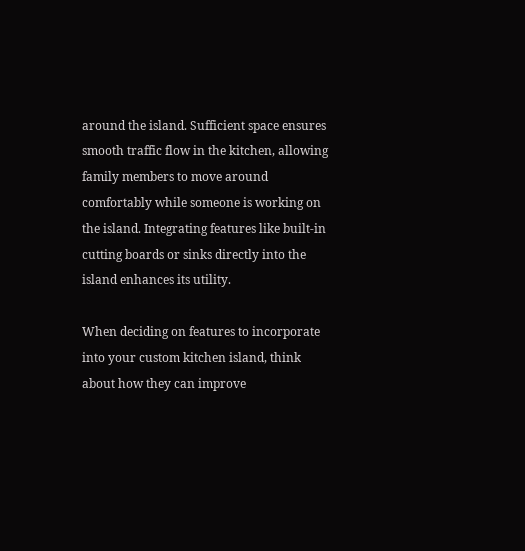around the island. Sufficient space ensures smooth traffic flow in the kitchen, allowing family members to move around comfortably while someone is working on the island. Integrating features like built-in cutting boards or sinks directly into the island enhances its utility.

When deciding on features to incorporate into your custom kitchen island, think about how they can improve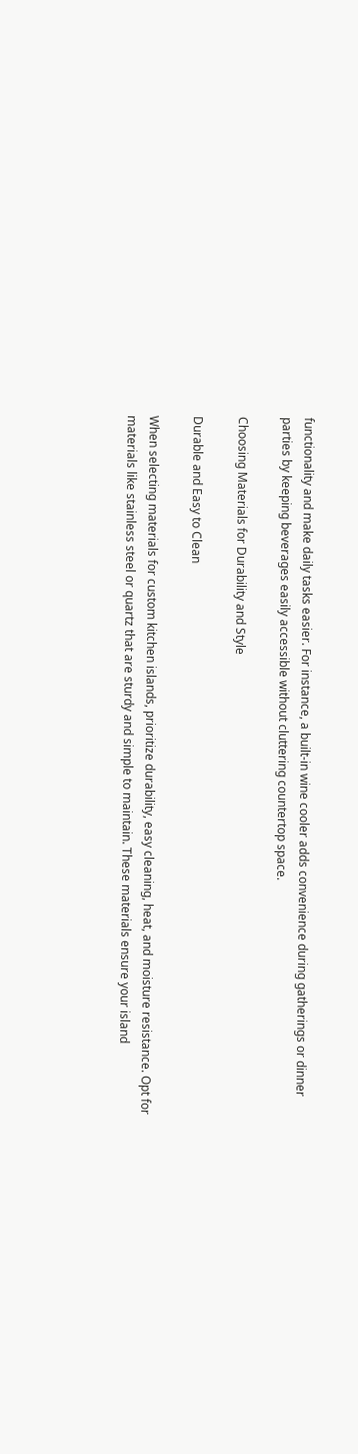functionality and make daily tasks easier. For instance, a built-in wine cooler adds convenience during gatherings or dinner parties by keeping beverages easily accessible without cluttering countertop space.

Choosing Materials for Durability and Style

Durable and Easy to Clean

When selecting materials for custom kitchen islands, prioritize durability, easy cleaning, heat, and moisture resistance. Opt for materials like stainless steel or quartz that are sturdy and simple to maintain. These materials ensure your island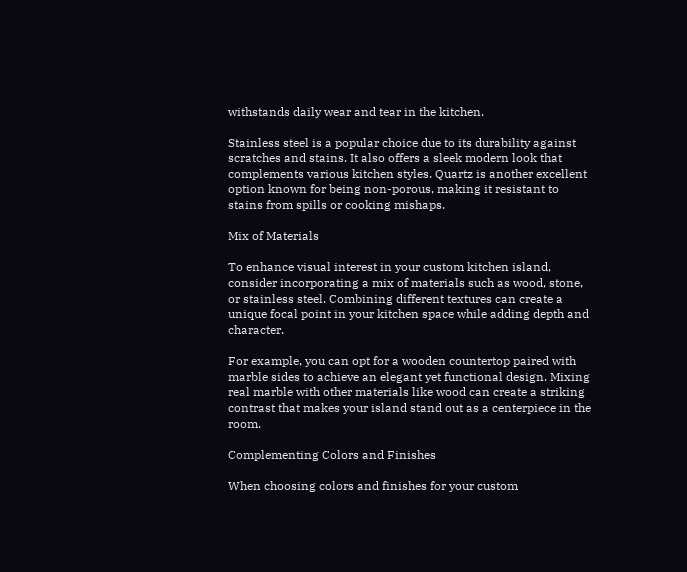withstands daily wear and tear in the kitchen.

Stainless steel is a popular choice due to its durability against scratches and stains. It also offers a sleek modern look that complements various kitchen styles. Quartz is another excellent option known for being non-porous, making it resistant to stains from spills or cooking mishaps.

Mix of Materials

To enhance visual interest in your custom kitchen island, consider incorporating a mix of materials such as wood, stone, or stainless steel. Combining different textures can create a unique focal point in your kitchen space while adding depth and character.

For example, you can opt for a wooden countertop paired with marble sides to achieve an elegant yet functional design. Mixing real marble with other materials like wood can create a striking contrast that makes your island stand out as a centerpiece in the room.

Complementing Colors and Finishes

When choosing colors and finishes for your custom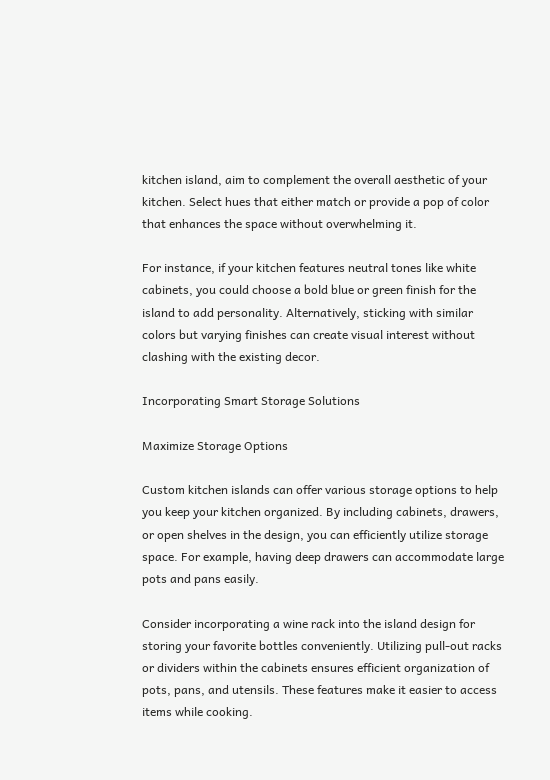kitchen island, aim to complement the overall aesthetic of your kitchen. Select hues that either match or provide a pop of color that enhances the space without overwhelming it.

For instance, if your kitchen features neutral tones like white cabinets, you could choose a bold blue or green finish for the island to add personality. Alternatively, sticking with similar colors but varying finishes can create visual interest without clashing with the existing decor.

Incorporating Smart Storage Solutions

Maximize Storage Options

Custom kitchen islands can offer various storage options to help you keep your kitchen organized. By including cabinets, drawers, or open shelves in the design, you can efficiently utilize storage space. For example, having deep drawers can accommodate large pots and pans easily.

Consider incorporating a wine rack into the island design for storing your favorite bottles conveniently. Utilizing pull-out racks or dividers within the cabinets ensures efficient organization of pots, pans, and utensils. These features make it easier to access items while cooking.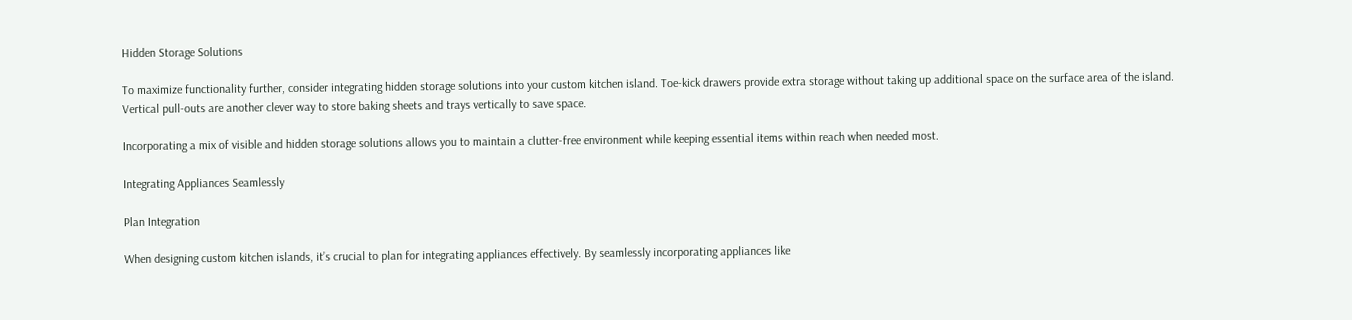Hidden Storage Solutions

To maximize functionality further, consider integrating hidden storage solutions into your custom kitchen island. Toe-kick drawers provide extra storage without taking up additional space on the surface area of the island. Vertical pull-outs are another clever way to store baking sheets and trays vertically to save space.

Incorporating a mix of visible and hidden storage solutions allows you to maintain a clutter-free environment while keeping essential items within reach when needed most.

Integrating Appliances Seamlessly

Plan Integration

When designing custom kitchen islands, it’s crucial to plan for integrating appliances effectively. By seamlessly incorporating appliances like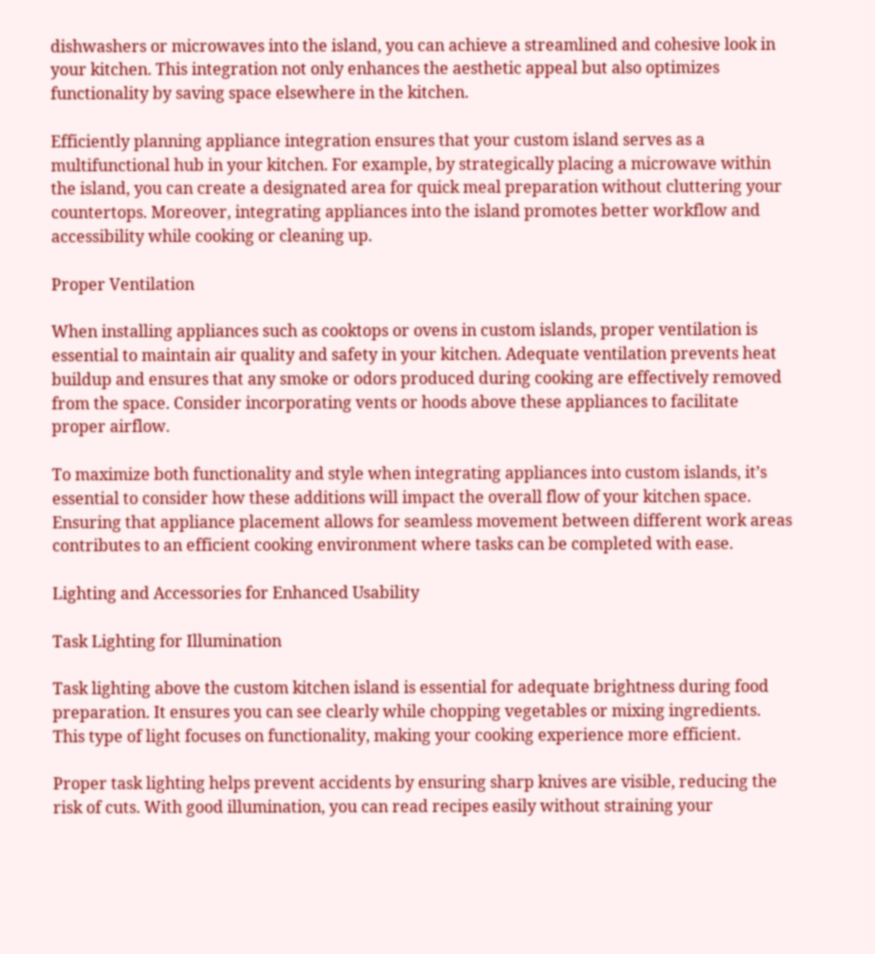dishwashers or microwaves into the island, you can achieve a streamlined and cohesive look in your kitchen. This integration not only enhances the aesthetic appeal but also optimizes functionality by saving space elsewhere in the kitchen.

Efficiently planning appliance integration ensures that your custom island serves as a multifunctional hub in your kitchen. For example, by strategically placing a microwave within the island, you can create a designated area for quick meal preparation without cluttering your countertops. Moreover, integrating appliances into the island promotes better workflow and accessibility while cooking or cleaning up.

Proper Ventilation

When installing appliances such as cooktops or ovens in custom islands, proper ventilation is essential to maintain air quality and safety in your kitchen. Adequate ventilation prevents heat buildup and ensures that any smoke or odors produced during cooking are effectively removed from the space. Consider incorporating vents or hoods above these appliances to facilitate proper airflow.

To maximize both functionality and style when integrating appliances into custom islands, it’s essential to consider how these additions will impact the overall flow of your kitchen space. Ensuring that appliance placement allows for seamless movement between different work areas contributes to an efficient cooking environment where tasks can be completed with ease.

Lighting and Accessories for Enhanced Usability

Task Lighting for Illumination

Task lighting above the custom kitchen island is essential for adequate brightness during food preparation. It ensures you can see clearly while chopping vegetables or mixing ingredients. This type of light focuses on functionality, making your cooking experience more efficient.

Proper task lighting helps prevent accidents by ensuring sharp knives are visible, reducing the risk of cuts. With good illumination, you can read recipes easily without straining your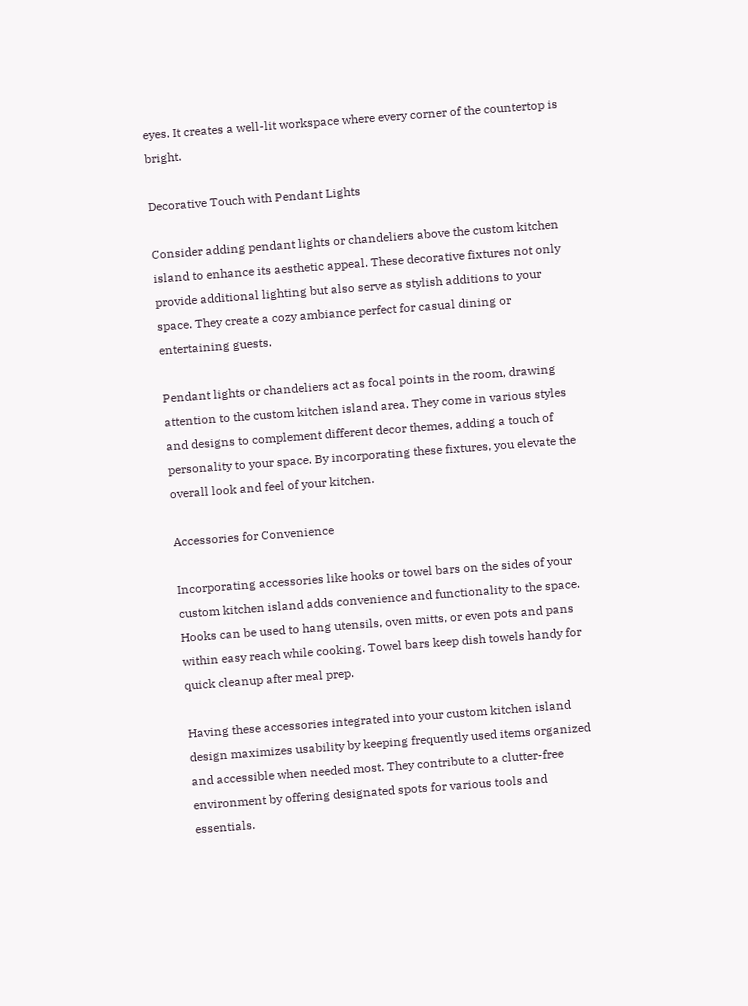eyes. It creates a well-lit workspace where every corner of the countertop is bright.

Decorative Touch with Pendant Lights

Consider adding pendant lights or chandeliers above the custom kitchen island to enhance its aesthetic appeal. These decorative fixtures not only provide additional lighting but also serve as stylish additions to your space. They create a cozy ambiance perfect for casual dining or entertaining guests.

Pendant lights or chandeliers act as focal points in the room, drawing attention to the custom kitchen island area. They come in various styles and designs to complement different decor themes, adding a touch of personality to your space. By incorporating these fixtures, you elevate the overall look and feel of your kitchen.

Accessories for Convenience

Incorporating accessories like hooks or towel bars on the sides of your custom kitchen island adds convenience and functionality to the space. Hooks can be used to hang utensils, oven mitts, or even pots and pans within easy reach while cooking. Towel bars keep dish towels handy for quick cleanup after meal prep.

Having these accessories integrated into your custom kitchen island design maximizes usability by keeping frequently used items organized and accessible when needed most. They contribute to a clutter-free environment by offering designated spots for various tools and essentials.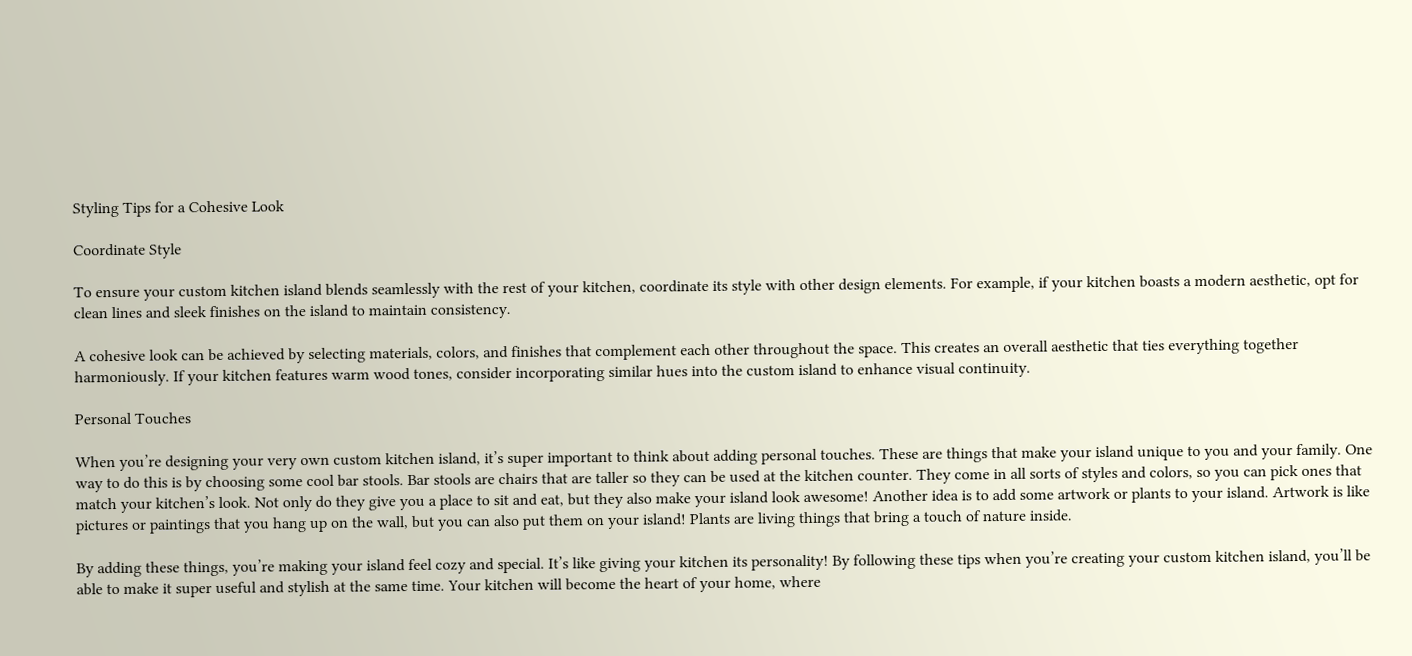Styling Tips for a Cohesive Look

Coordinate Style

To ensure your custom kitchen island blends seamlessly with the rest of your kitchen, coordinate its style with other design elements. For example, if your kitchen boasts a modern aesthetic, opt for clean lines and sleek finishes on the island to maintain consistency.

A cohesive look can be achieved by selecting materials, colors, and finishes that complement each other throughout the space. This creates an overall aesthetic that ties everything together harmoniously. If your kitchen features warm wood tones, consider incorporating similar hues into the custom island to enhance visual continuity.

Personal Touches

When you’re designing your very own custom kitchen island, it’s super important to think about adding personal touches. These are things that make your island unique to you and your family. One way to do this is by choosing some cool bar stools. Bar stools are chairs that are taller so they can be used at the kitchen counter. They come in all sorts of styles and colors, so you can pick ones that match your kitchen’s look. Not only do they give you a place to sit and eat, but they also make your island look awesome! Another idea is to add some artwork or plants to your island. Artwork is like pictures or paintings that you hang up on the wall, but you can also put them on your island! Plants are living things that bring a touch of nature inside.

By adding these things, you’re making your island feel cozy and special. It’s like giving your kitchen its personality! By following these tips when you’re creating your custom kitchen island, you’ll be able to make it super useful and stylish at the same time. Your kitchen will become the heart of your home, where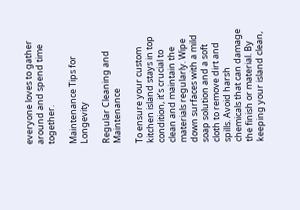everyone loves to gather around and spend time together.

Maintenance Tips for Longevity

Regular Cleaning and Maintenance

To ensure your custom kitchen island stays in top condition, it’s crucial to clean and maintain the materials regularly. Wipe down surfaces with a mild soap solution and a soft cloth to remove dirt and spills. Avoid harsh chemicals that can damage the finish or material. By keeping your island clean,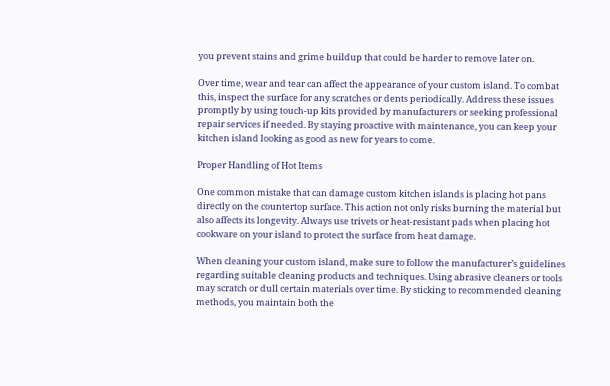you prevent stains and grime buildup that could be harder to remove later on.

Over time, wear and tear can affect the appearance of your custom island. To combat this, inspect the surface for any scratches or dents periodically. Address these issues promptly by using touch-up kits provided by manufacturers or seeking professional repair services if needed. By staying proactive with maintenance, you can keep your kitchen island looking as good as new for years to come.

Proper Handling of Hot Items

One common mistake that can damage custom kitchen islands is placing hot pans directly on the countertop surface. This action not only risks burning the material but also affects its longevity. Always use trivets or heat-resistant pads when placing hot cookware on your island to protect the surface from heat damage.

When cleaning your custom island, make sure to follow the manufacturer’s guidelines regarding suitable cleaning products and techniques. Using abrasive cleaners or tools may scratch or dull certain materials over time. By sticking to recommended cleaning methods, you maintain both the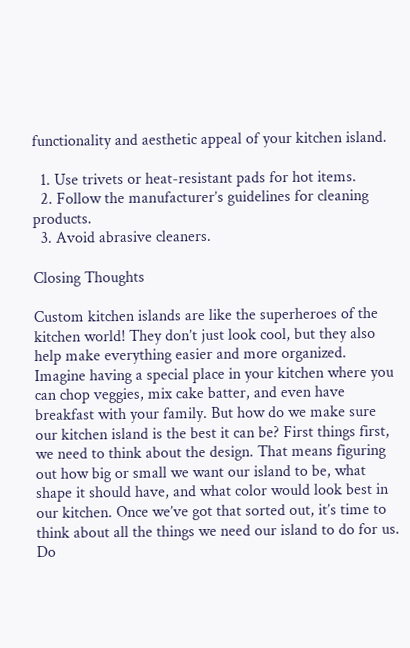functionality and aesthetic appeal of your kitchen island.

  1. Use trivets or heat-resistant pads for hot items.
  2. Follow the manufacturer’s guidelines for cleaning products.
  3. Avoid abrasive cleaners.

Closing Thoughts

Custom kitchen islands are like the superheroes of the kitchen world! They don’t just look cool, but they also help make everything easier and more organized. Imagine having a special place in your kitchen where you can chop veggies, mix cake batter, and even have breakfast with your family. But how do we make sure our kitchen island is the best it can be? First things first, we need to think about the design. That means figuring out how big or small we want our island to be, what shape it should have, and what color would look best in our kitchen. Once we’ve got that sorted out, it’s time to think about all the things we need our island to do for us. Do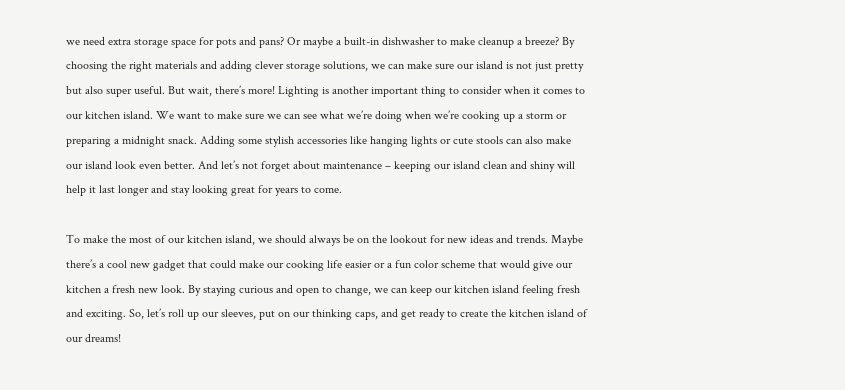we need extra storage space for pots and pans? Or maybe a built-in dishwasher to make cleanup a breeze? By choosing the right materials and adding clever storage solutions, we can make sure our island is not just pretty but also super useful. But wait, there’s more! Lighting is another important thing to consider when it comes to our kitchen island. We want to make sure we can see what we’re doing when we’re cooking up a storm or preparing a midnight snack. Adding some stylish accessories like hanging lights or cute stools can also make our island look even better. And let’s not forget about maintenance – keeping our island clean and shiny will help it last longer and stay looking great for years to come.

To make the most of our kitchen island, we should always be on the lookout for new ideas and trends. Maybe there’s a cool new gadget that could make our cooking life easier or a fun color scheme that would give our kitchen a fresh new look. By staying curious and open to change, we can keep our kitchen island feeling fresh and exciting. So, let’s roll up our sleeves, put on our thinking caps, and get ready to create the kitchen island of our dreams!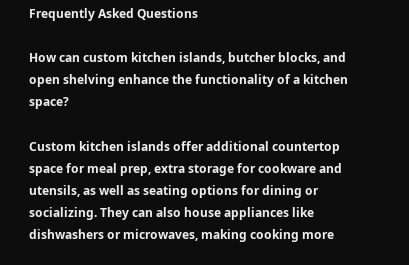Frequently Asked Questions

How can custom kitchen islands, butcher blocks, and open shelving enhance the functionality of a kitchen space?

Custom kitchen islands offer additional countertop space for meal prep, extra storage for cookware and utensils, as well as seating options for dining or socializing. They can also house appliances like dishwashers or microwaves, making cooking more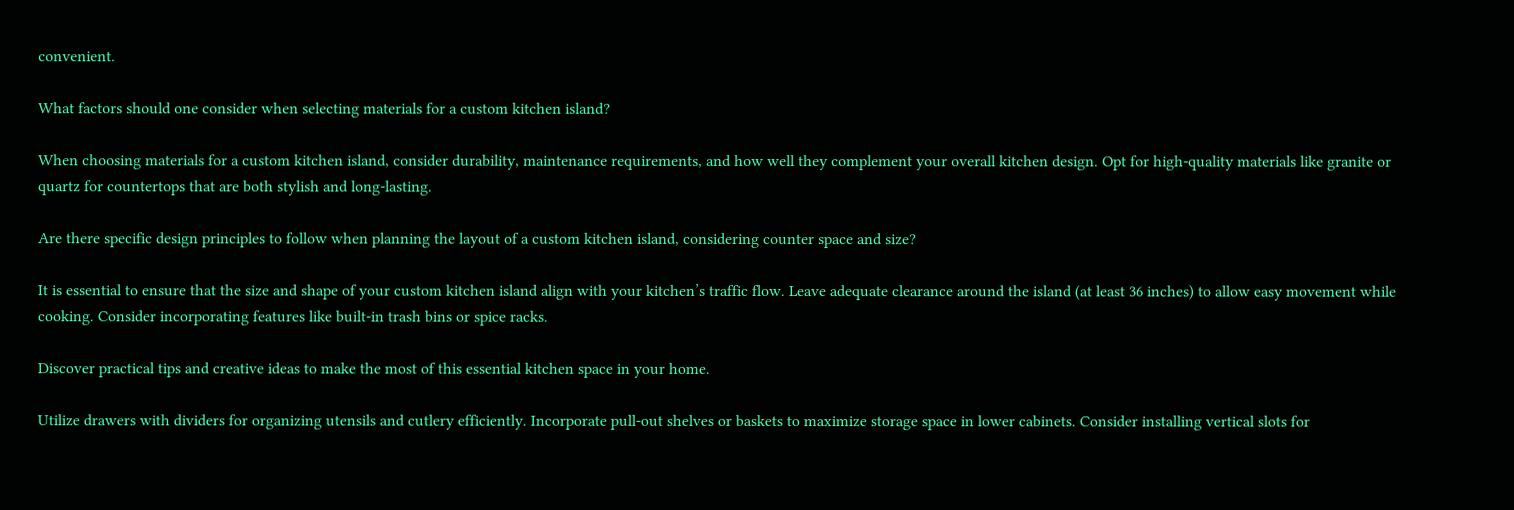convenient.

What factors should one consider when selecting materials for a custom kitchen island?

When choosing materials for a custom kitchen island, consider durability, maintenance requirements, and how well they complement your overall kitchen design. Opt for high-quality materials like granite or quartz for countertops that are both stylish and long-lasting.

Are there specific design principles to follow when planning the layout of a custom kitchen island, considering counter space and size?

It is essential to ensure that the size and shape of your custom kitchen island align with your kitchen’s traffic flow. Leave adequate clearance around the island (at least 36 inches) to allow easy movement while cooking. Consider incorporating features like built-in trash bins or spice racks.

Discover practical tips and creative ideas to make the most of this essential kitchen space in your home.

Utilize drawers with dividers for organizing utensils and cutlery efficiently. Incorporate pull-out shelves or baskets to maximize storage space in lower cabinets. Consider installing vertical slots for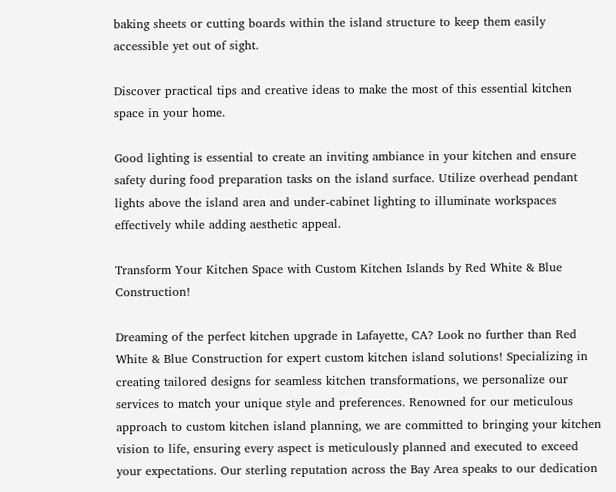baking sheets or cutting boards within the island structure to keep them easily accessible yet out of sight.

Discover practical tips and creative ideas to make the most of this essential kitchen space in your home.

Good lighting is essential to create an inviting ambiance in your kitchen and ensure safety during food preparation tasks on the island surface. Utilize overhead pendant lights above the island area and under-cabinet lighting to illuminate workspaces effectively while adding aesthetic appeal.

Transform Your Kitchen Space with Custom Kitchen Islands by Red White & Blue Construction!

Dreaming of the perfect kitchen upgrade in Lafayette, CA? Look no further than Red White & Blue Construction for expert custom kitchen island solutions! Specializing in creating tailored designs for seamless kitchen transformations, we personalize our services to match your unique style and preferences. Renowned for our meticulous approach to custom kitchen island planning, we are committed to bringing your kitchen vision to life, ensuring every aspect is meticulously planned and executed to exceed your expectations. Our sterling reputation across the Bay Area speaks to our dedication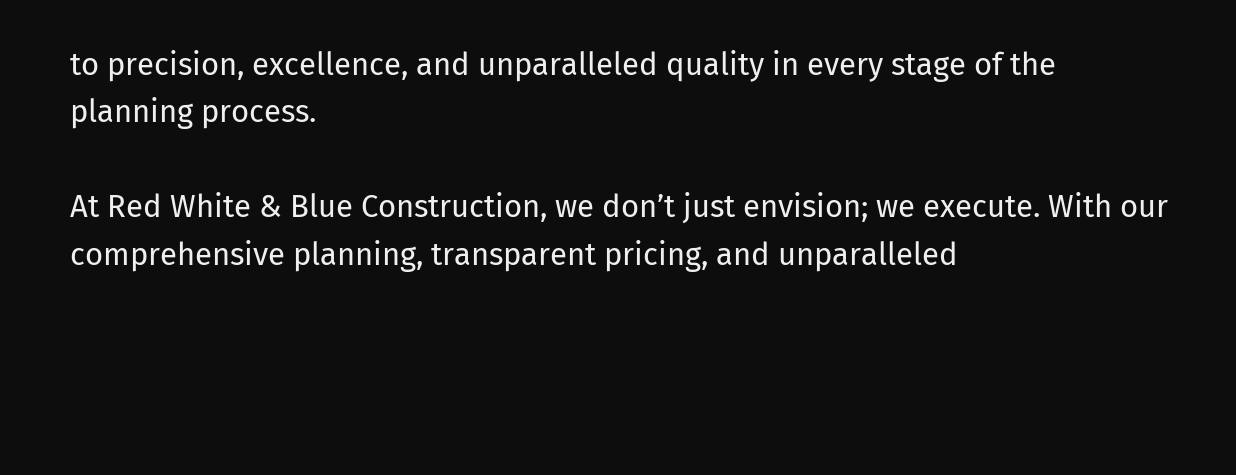to precision, excellence, and unparalleled quality in every stage of the planning process.

At Red White & Blue Construction, we don’t just envision; we execute. With our comprehensive planning, transparent pricing, and unparalleled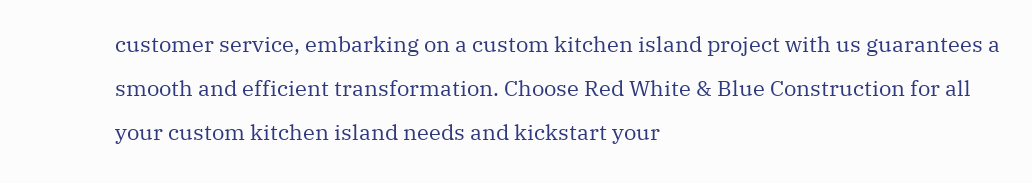customer service, embarking on a custom kitchen island project with us guarantees a smooth and efficient transformation. Choose Red White & Blue Construction for all your custom kitchen island needs and kickstart your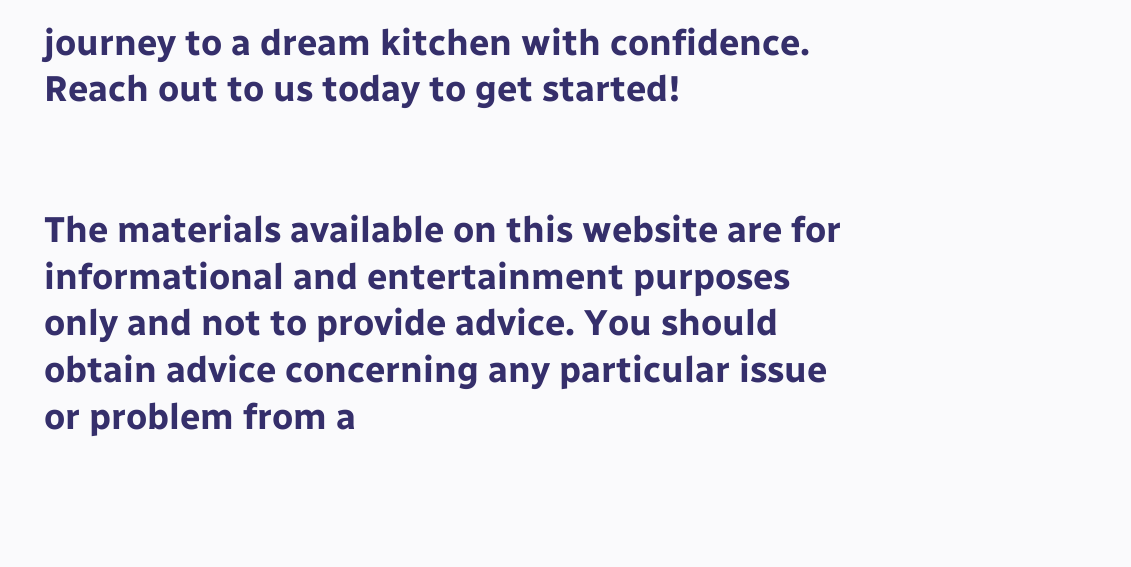journey to a dream kitchen with confidence. Reach out to us today to get started!


The materials available on this website are for informational and entertainment purposes only and not to provide advice. You should obtain advice concerning any particular issue or problem from a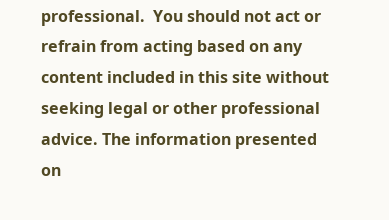professional.  You should not act or refrain from acting based on any content included in this site without seeking legal or other professional advice. The information presented on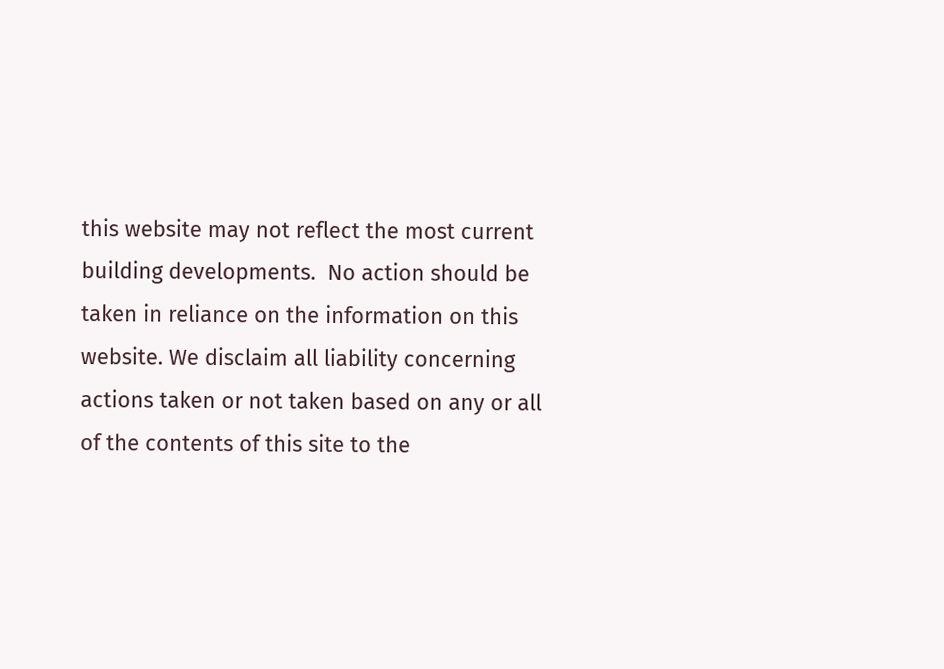this website may not reflect the most current building developments.  No action should be taken in reliance on the information on this website. We disclaim all liability concerning actions taken or not taken based on any or all of the contents of this site to the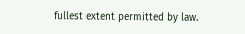fullest extent permitted by law.